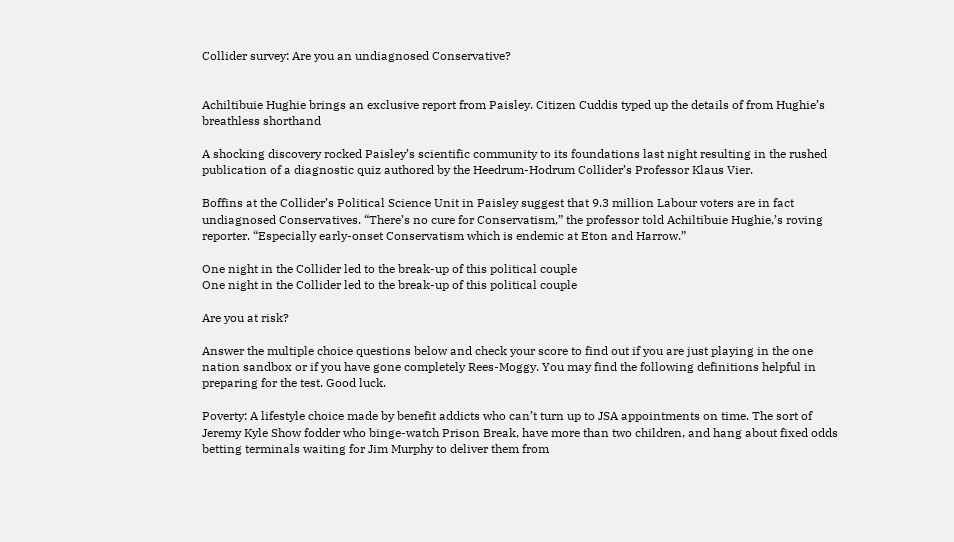Collider survey: Are you an undiagnosed Conservative?


Achiltibuie Hughie brings an exclusive report from Paisley. Citizen Cuddis typed up the details of from Hughie’s breathless shorthand

A shocking discovery rocked Paisley’s scientific community to its foundations last night resulting in the rushed publication of a diagnostic quiz authored by the Heedrum-Hodrum Collider’s Professor Klaus Vier.

Boffins at the Collider’s Political Science Unit in Paisley suggest that 9.3 million Labour voters are in fact undiagnosed Conservatives. “There’s no cure for Conservatism,” the professor told Achiltibuie Hughie,’s roving reporter. “Especially early-onset Conservatism which is endemic at Eton and Harrow.”

One night in the Collider led to the break-up of this political couple
One night in the Collider led to the break-up of this political couple

Are you at risk?

Answer the multiple choice questions below and check your score to find out if you are just playing in the one nation sandbox or if you have gone completely Rees-Moggy. You may find the following definitions helpful in preparing for the test. Good luck.

Poverty: A lifestyle choice made by benefit addicts who can’t turn up to JSA appointments on time. The sort of Jeremy Kyle Show fodder who binge-watch Prison Break, have more than two children, and hang about fixed odds betting terminals waiting for Jim Murphy to deliver them from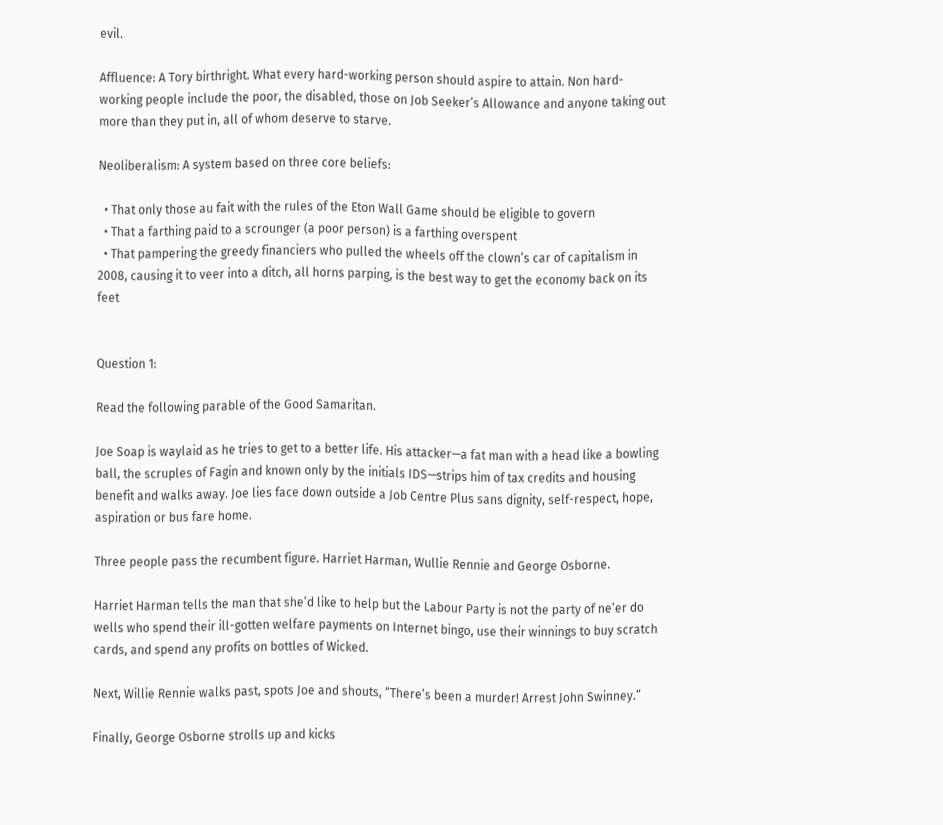evil.

Affluence: A Tory birthright. What every hard-working person should aspire to attain. Non hard-working people include the poor, the disabled, those on Job Seeker’s Allowance and anyone taking out more than they put in, all of whom deserve to starve.

Neoliberalism: A system based on three core beliefs:

  • That only those au fait with the rules of the Eton Wall Game should be eligible to govern
  • That a farthing paid to a scrounger (a poor person) is a farthing overspent
  • That pampering the greedy financiers who pulled the wheels off the clown’s car of capitalism in 2008, causing it to veer into a ditch, all horns parping, is the best way to get the economy back on its feet


Question 1:

Read the following parable of the Good Samaritan.

Joe Soap is waylaid as he tries to get to a better life. His attacker—a fat man with a head like a bowling ball, the scruples of Fagin and known only by the initials IDS—strips him of tax credits and housing benefit and walks away. Joe lies face down outside a Job Centre Plus sans dignity, self-respect, hope, aspiration or bus fare home.

Three people pass the recumbent figure. Harriet Harman, Wullie Rennie and George Osborne.

Harriet Harman tells the man that she’d like to help but the Labour Party is not the party of ne’er do wells who spend their ill-gotten welfare payments on Internet bingo, use their winnings to buy scratch cards, and spend any profits on bottles of Wicked.

Next, Willie Rennie walks past, spots Joe and shouts, “There’s been a murder! Arrest John Swinney.”

Finally, George Osborne strolls up and kicks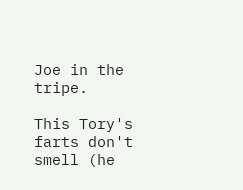Joe in the tripe.

This Tory's farts don't smell (he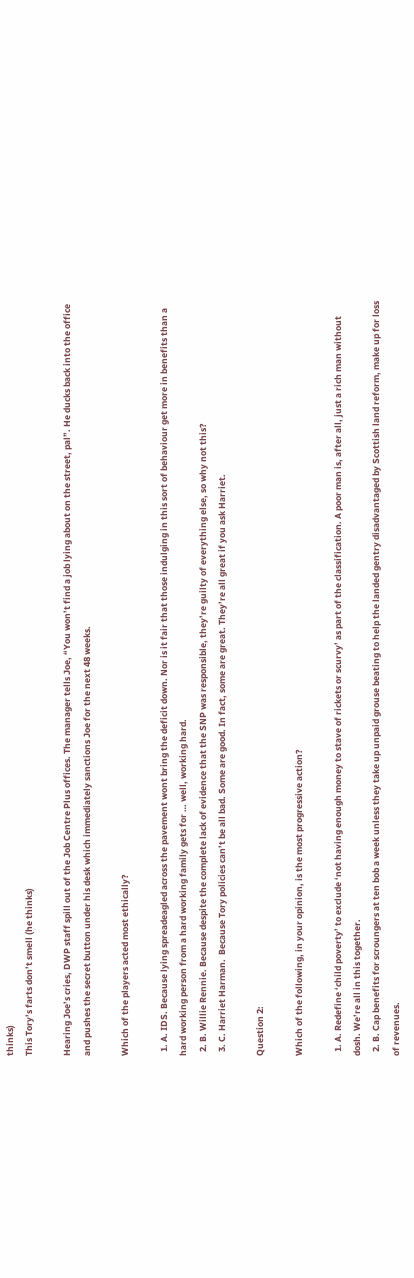thinks)
This Tory’s farts don’t smell (he thinks)

Hearing Joe’s cries, DWP staff spill out of the Job Centre Plus offices. The manager tells Joe, “You won’t find a job lying about on the street, pal”. He ducks back into the office and pushes the secret button under his desk which immediately sanctions Joe for the next 48 weeks.

Which of the players acted most ethically?

  1. A. IDS. Because lying spreadeagled across the pavement wont bring the deficit down. Nor is it fair that those indulging in this sort of behaviour get more in benefits than a hard working person from a hard working family gets for … well, working hard.
  2. B. Willie Rennie. Because despite the complete lack of evidence that the SNP was responsible, they’re guilty of everything else, so why not this?
  3. C. Harriet Harman.  Because Tory policies can’t be all bad. Some are good. In fact, some are great. They’re all great if you ask Harriet.

Question 2:

Which of the following, in your opinion, is the most progressive action?

  1. A. Redefine ‘child poverty’ to exclude ‘not having enough money to stave of rickets or scurvy’ as part of the classification. A poor man is, after all, just a rich man without dosh. We’re all in this together.
  2. B. Cap benefits for scroungers at ten bob a week unless they take up unpaid grouse beating to help the landed gentry disadvantaged by Scottish land reform, make up for loss of revenues.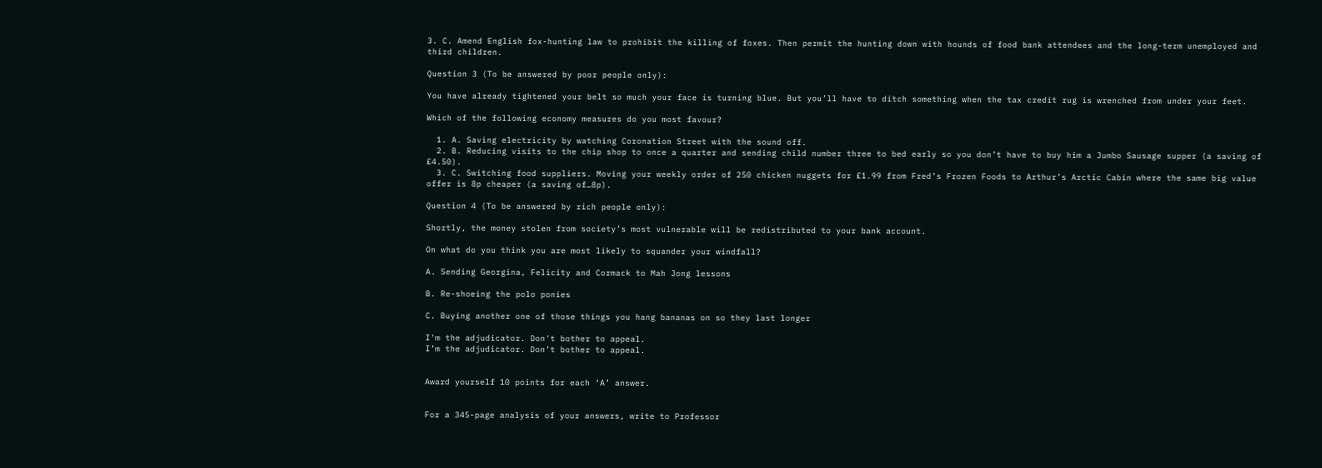3. C. Amend English fox-hunting law to prohibit the killing of foxes. Then permit the hunting down with hounds of food bank attendees and the long-term unemployed and third children.

Question 3 (To be answered by poor people only):

You have already tightened your belt so much your face is turning blue. But you’ll have to ditch something when the tax credit rug is wrenched from under your feet.

Which of the following economy measures do you most favour?

  1. A. Saving electricity by watching Coronation Street with the sound off.
  2. B. Reducing visits to the chip shop to once a quarter and sending child number three to bed early so you don’t have to buy him a Jumbo Sausage supper (a saving of £4.50).
  3. C. Switching food suppliers. Moving your weekly order of 250 chicken nuggets for £1.99 from Fred’s Frozen Foods to Arthur’s Arctic Cabin where the same big value offer is 8p cheaper (a saving of…8p).

Question 4 (To be answered by rich people only):

Shortly, the money stolen from society’s most vulnerable will be redistributed to your bank account.

On what do you think you are most likely to squander your windfall?

A. Sending Georgina, Felicity and Cormack to Mah Jong lessons

B. Re-shoeing the polo ponies

C. Buying another one of those things you hang bananas on so they last longer

I'm the adjudicator. Don't bother to appeal.
I’m the adjudicator. Don’t bother to appeal.


Award yourself 10 points for each ‘A’ answer.


For a 345-page analysis of your answers, write to Professor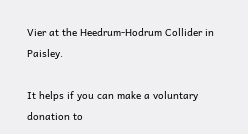Vier at the Heedrum-Hodrum Collider in Paisley.

It helps if you can make a voluntary donation to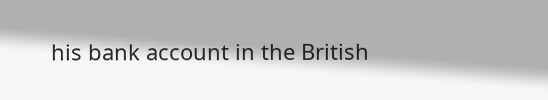his bank account in the British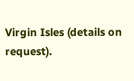Virgin Isles (details on request).